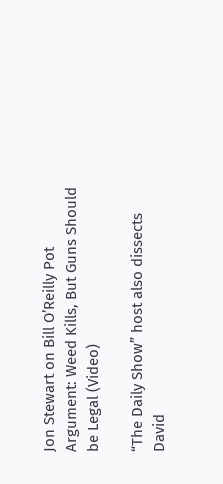Jon Stewart on Bill O’Reilly Pot Argument: Weed Kills, But Guns Should be Legal (Video)

“The Daily Show” host also dissects David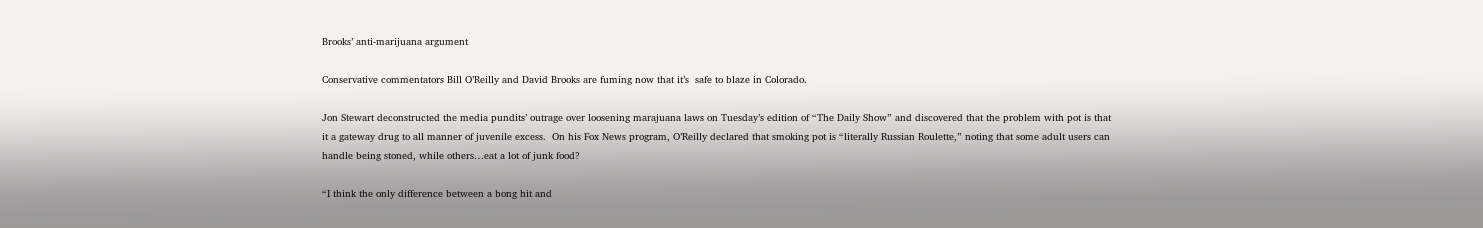Brooks’ anti-marijuana argument

Conservative commentators Bill O’Reilly and David Brooks are fuming now that it’s  safe to blaze in Colorado.

Jon Stewart deconstructed the media pundits’ outrage over loosening marajuana laws on Tuesday’s edition of “The Daily Show” and discovered that the problem with pot is that it a gateway drug to all manner of juvenile excess.  On his Fox News program, O’Reilly declared that smoking pot is “literally Russian Roulette,” noting that some adult users can handle being stoned, while others…eat a lot of junk food?

“I think the only difference between a bong hit and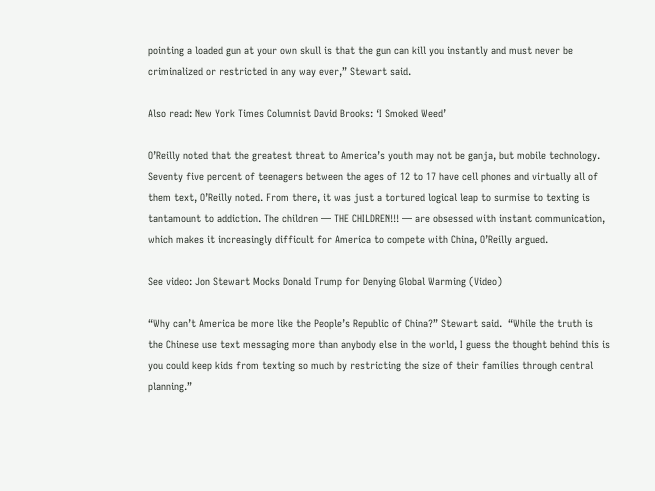pointing a loaded gun at your own skull is that the gun can kill you instantly and must never be criminalized or restricted in any way ever,” Stewart said.

Also read: New York Times Columnist David Brooks: ‘I Smoked Weed’

O’Reilly noted that the greatest threat to America’s youth may not be ganja, but mobile technology. Seventy five percent of teenagers between the ages of 12 to 17 have cell phones and virtually all of them text, O’Reilly noted. From there, it was just a tortured logical leap to surmise to texting is tantamount to addiction. The children — THE CHILDREN!!! — are obsessed with instant communication, which makes it increasingly difficult for America to compete with China, O’Reilly argued.

See video: Jon Stewart Mocks Donald Trump for Denying Global Warming (Video)

“Why can’t America be more like the People’s Republic of China?” Stewart said.  “While the truth is the Chinese use text messaging more than anybody else in the world, I guess the thought behind this is you could keep kids from texting so much by restricting the size of their families through central planning.”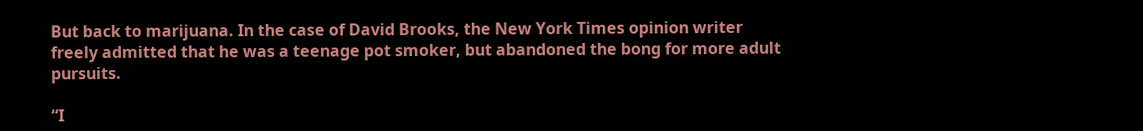But back to marijuana. In the case of David Brooks, the New York Times opinion writer freely admitted that he was a teenage pot smoker, but abandoned the bong for more adult pursuits.

“I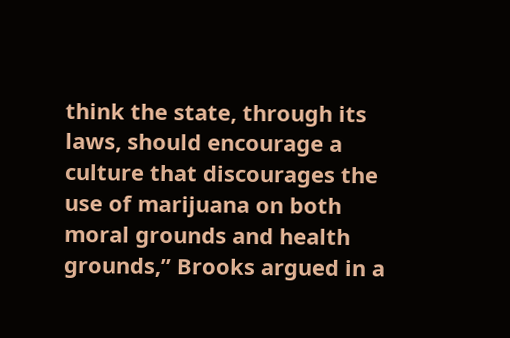think the state, through its laws, should encourage a culture that discourages the use of marijuana on both moral grounds and health grounds,” Brooks argued in a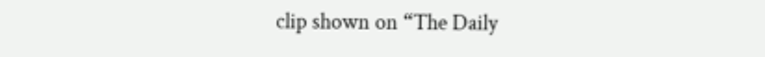clip shown on “The Daily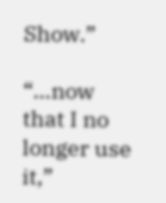Show.”

“…now that I no longer use it,”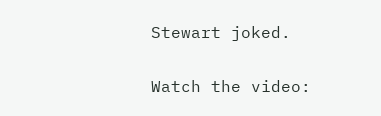Stewart joked.

Watch the video: